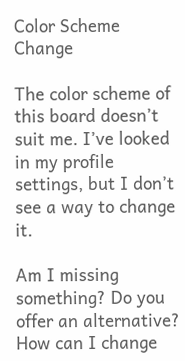Color Scheme Change

The color scheme of this board doesn’t suit me. I’ve looked in my profile settings, but I don’t see a way to change it.

Am I missing something? Do you offer an alternative? How can I change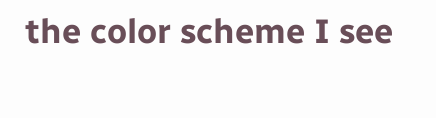the color scheme I see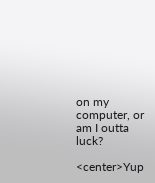on my computer, or am I outta luck?

<center>Yup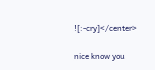![:-cry]</center>

nice know you